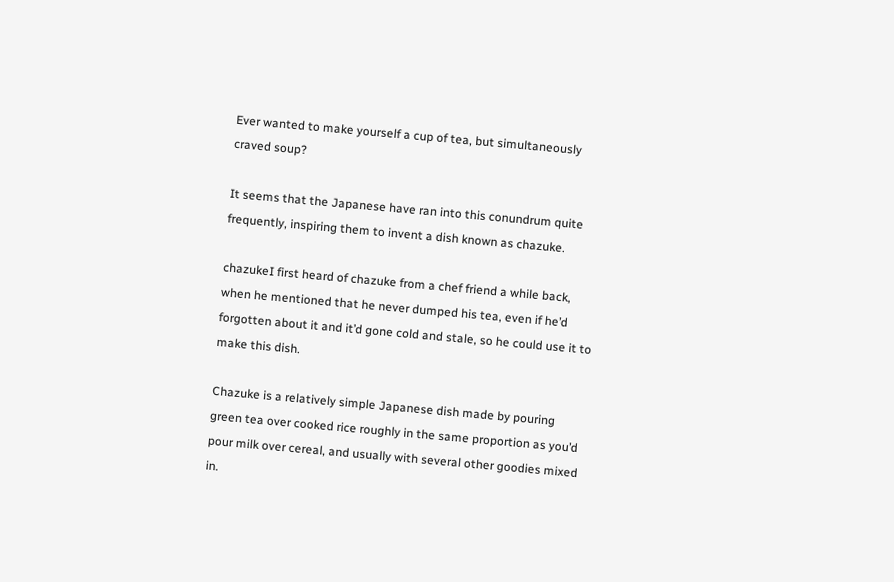Ever wanted to make yourself a cup of tea, but simultaneously craved soup?

It seems that the Japanese have ran into this conundrum quite frequently, inspiring them to invent a dish known as chazuke.

chazukeI first heard of chazuke from a chef friend a while back, when he mentioned that he never dumped his tea, even if he’d forgotten about it and it’d gone cold and stale, so he could use it to make this dish.

Chazuke is a relatively simple Japanese dish made by pouring green tea over cooked rice roughly in the same proportion as you’d pour milk over cereal, and usually with several other goodies mixed in.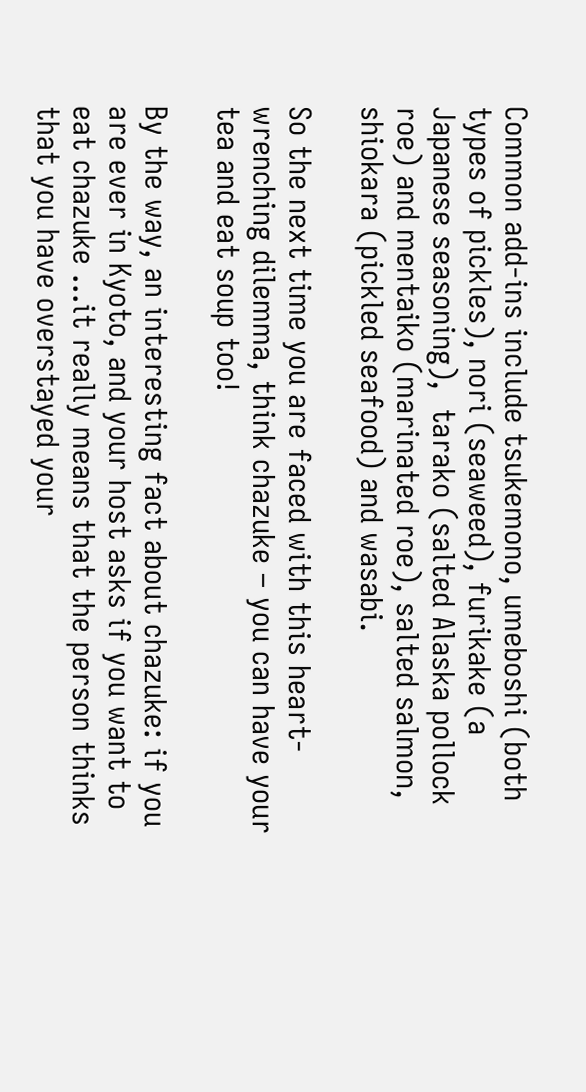Common add-ins include tsukemono, umeboshi (both types of pickles), nori (seaweed), furikake (a Japanese seasoning),  tarako (salted Alaska pollock roe) and mentaiko (marinated roe), salted salmon, shiokara (pickled seafood) and wasabi.

So the next time you are faced with this heart-wrenching dilemma, think chazuke – you can have your tea and eat soup too!

By the way, an interesting fact about chazuke: if you are ever in Kyoto, and your host asks if you want to eat chazuke …it really means that the person thinks that you have overstayed your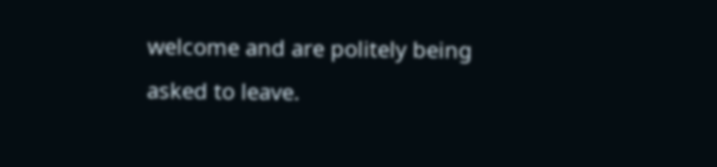welcome and are politely being asked to leave.